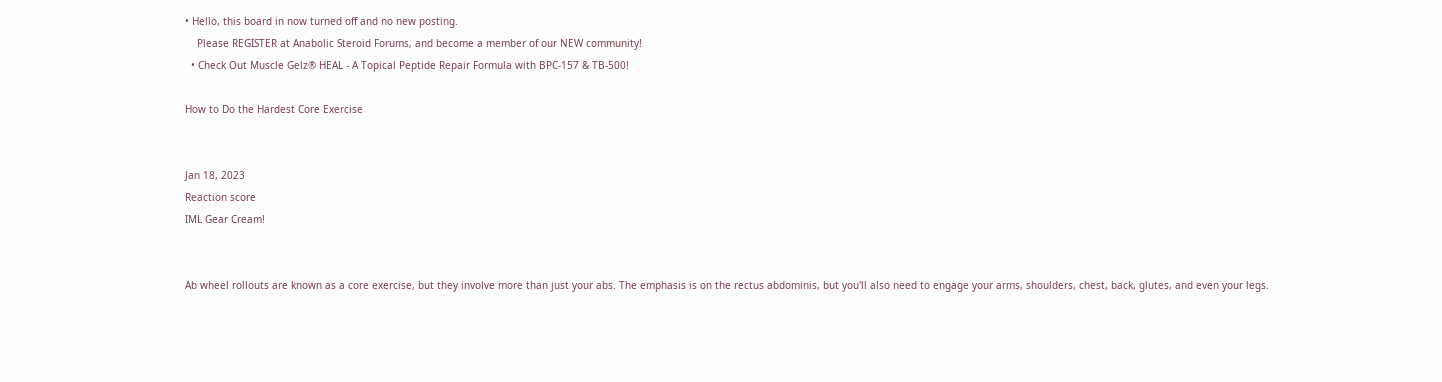• Hello, this board in now turned off and no new posting.
    Please REGISTER at Anabolic Steroid Forums, and become a member of our NEW community!
  • Check Out Muscle Gelz® HEAL - A Topical Peptide Repair Formula with BPC-157 & TB-500!

How to Do the Hardest Core Exercise


Jan 18, 2023
Reaction score
IML Gear Cream!


Ab wheel rollouts are known as a core exercise, but they involve more than just your abs. The emphasis is on the rectus abdominis, but you'll also need to engage your arms, shoulders, chest, back, glutes, and even your legs.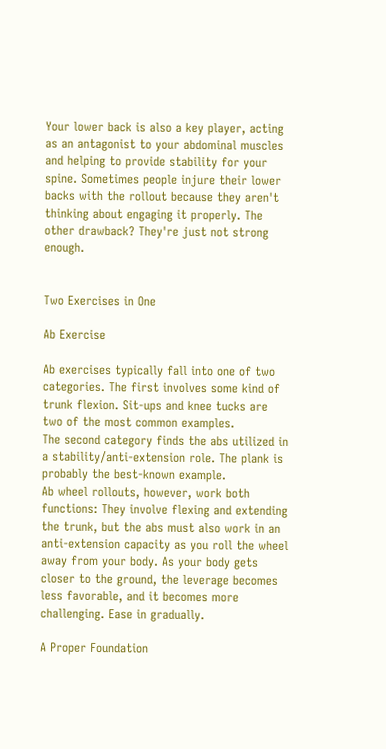Your lower back is also a key player, acting as an antagonist to your abdominal muscles and helping to provide stability for your spine. Sometimes people injure their lower backs with the rollout because they aren't thinking about engaging it properly. The other drawback? They're just not strong enough.


Two Exercises in One

Ab Exercise

Ab exercises typically fall into one of two categories. The first involves some kind of trunk flexion. Sit-ups and knee tucks are two of the most common examples.
The second category finds the abs utilized in a stability/anti-extension role. The plank is probably the best-known example.
Ab wheel rollouts, however, work both functions: They involve flexing and extending the trunk, but the abs must also work in an anti-extension capacity as you roll the wheel away from your body. As your body gets closer to the ground, the leverage becomes less favorable, and it becomes more challenging. Ease in gradually.

A Proper Foundation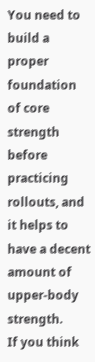You need to build a proper foundation of core strength before practicing rollouts, and it helps to have a decent amount of upper-body strength.
If you think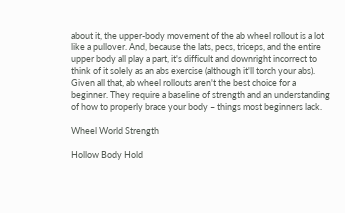about it, the upper-body movement of the ab wheel rollout is a lot like a pullover. And, because the lats, pecs, triceps, and the entire upper body all play a part, it's difficult and downright incorrect to think of it solely as an abs exercise (although it'll torch your abs).
Given all that, ab wheel rollouts aren't the best choice for a beginner. They require a baseline of strength and an understanding of how to properly brace your body – things most beginners lack.

Wheel World Strength

Hollow Body Hold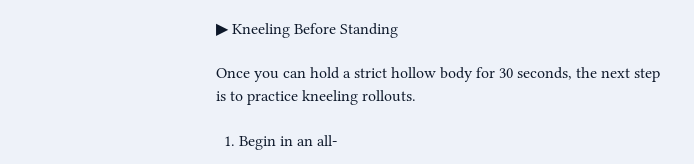▶ Kneeling Before Standing

Once you can hold a strict hollow body for 30 seconds, the next step is to practice kneeling rollouts.

  1. Begin in an all-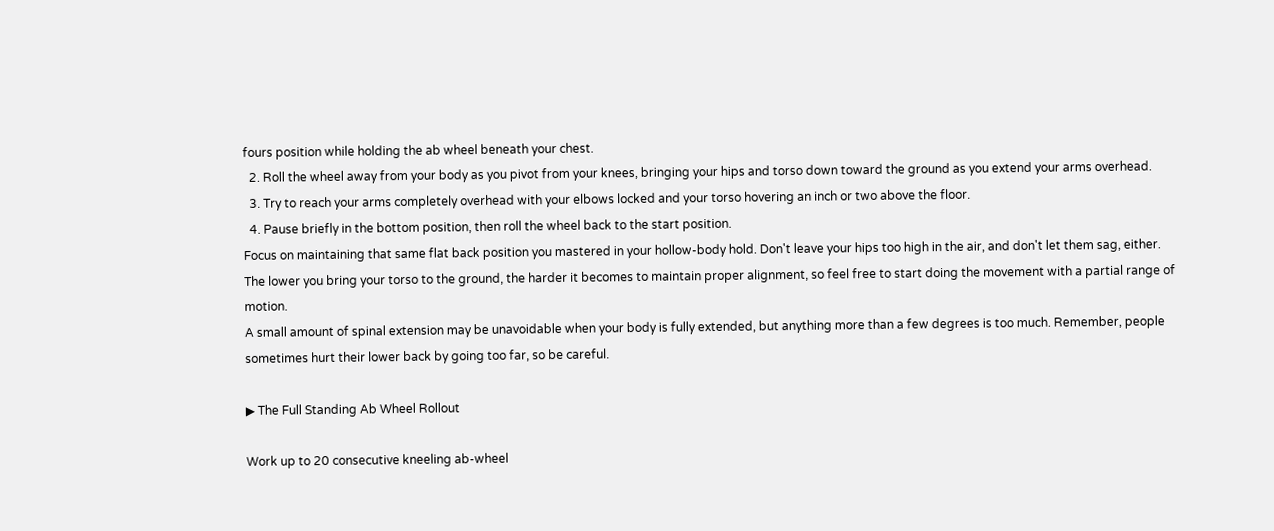fours position while holding the ab wheel beneath your chest.
  2. Roll the wheel away from your body as you pivot from your knees, bringing your hips and torso down toward the ground as you extend your arms overhead.
  3. Try to reach your arms completely overhead with your elbows locked and your torso hovering an inch or two above the floor.
  4. Pause briefly in the bottom position, then roll the wheel back to the start position.
Focus on maintaining that same flat back position you mastered in your hollow-body hold. Don't leave your hips too high in the air, and don't let them sag, either.
The lower you bring your torso to the ground, the harder it becomes to maintain proper alignment, so feel free to start doing the movement with a partial range of motion.
A small amount of spinal extension may be unavoidable when your body is fully extended, but anything more than a few degrees is too much. Remember, people sometimes hurt their lower back by going too far, so be careful.

▶ The Full Standing Ab Wheel Rollout

Work up to 20 consecutive kneeling ab-wheel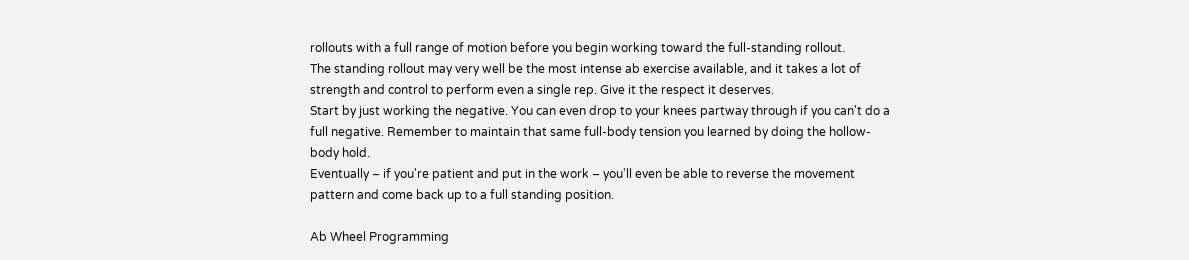rollouts with a full range of motion before you begin working toward the full-standing rollout.
The standing rollout may very well be the most intense ab exercise available, and it takes a lot of strength and control to perform even a single rep. Give it the respect it deserves.
Start by just working the negative. You can even drop to your knees partway through if you can't do a full negative. Remember to maintain that same full-body tension you learned by doing the hollow-body hold.
Eventually – if you're patient and put in the work – you'll even be able to reverse the movement pattern and come back up to a full standing position.

Ab Wheel Programming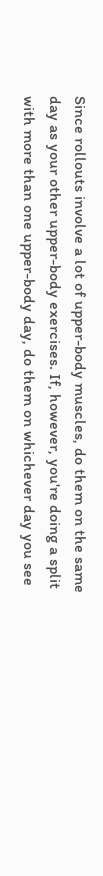Since rollouts involve a lot of upper-body muscles, do them on the same day as your other upper-body exercises. If, however, you're doing a split with more than one upper-body day, do them on whichever day you see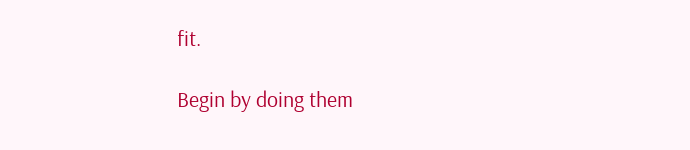fit.

Begin by doing them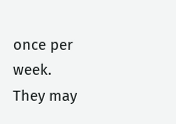once per week. They may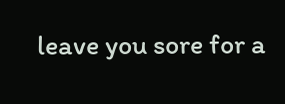leave you sore for a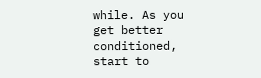while. As you get better conditioned, start to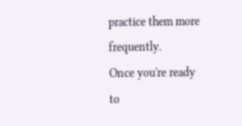practice them more frequently.
Once you're ready to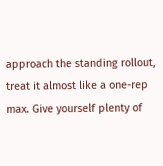approach the standing rollout, treat it almost like a one-rep max. Give yourself plenty of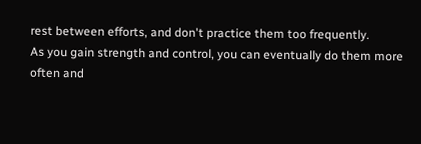rest between efforts, and don't practice them too frequently.
As you gain strength and control, you can eventually do them more often and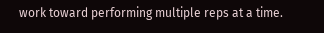work toward performing multiple reps at a time.